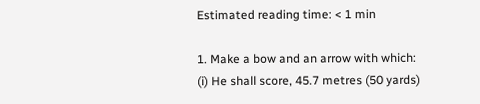Estimated reading time: < 1 min

1. Make a bow and an arrow with which:
(i) He shall score, 45.7 metres (50 yards)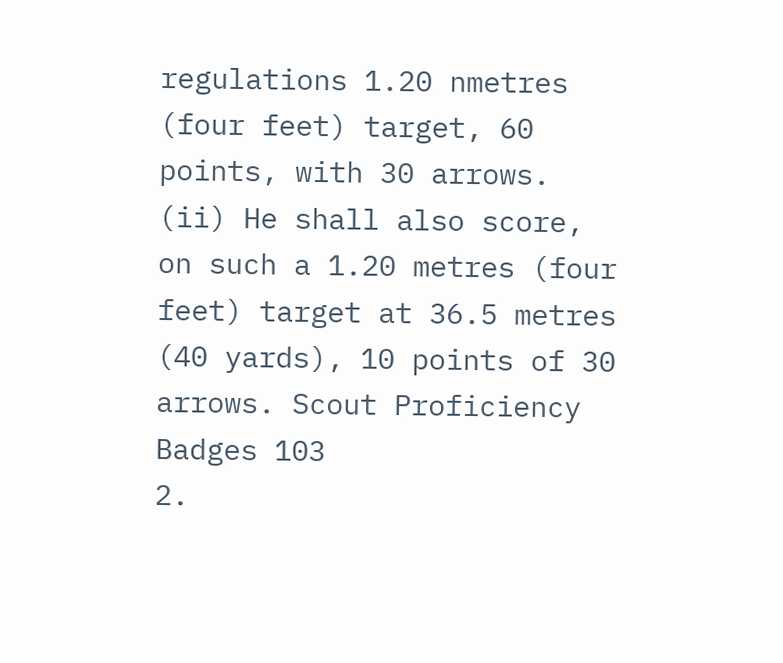regulations 1.20 nmetres (four feet) target, 60 points, with 30 arrows.
(ii) He shall also score, on such a 1.20 metres (four feet) target at 36.5 metres (40 yards), 10 points of 30 arrows. Scout Proficiency Badges 103
2.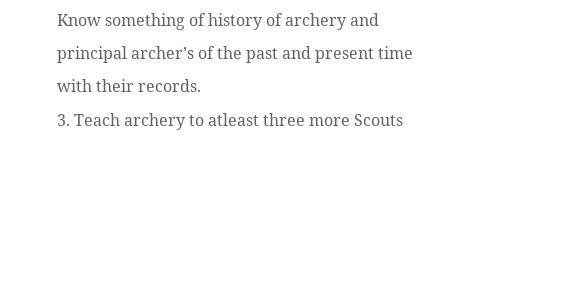Know something of history of archery and principal archer’s of the past and present time with their records.
3. Teach archery to atleast three more Scouts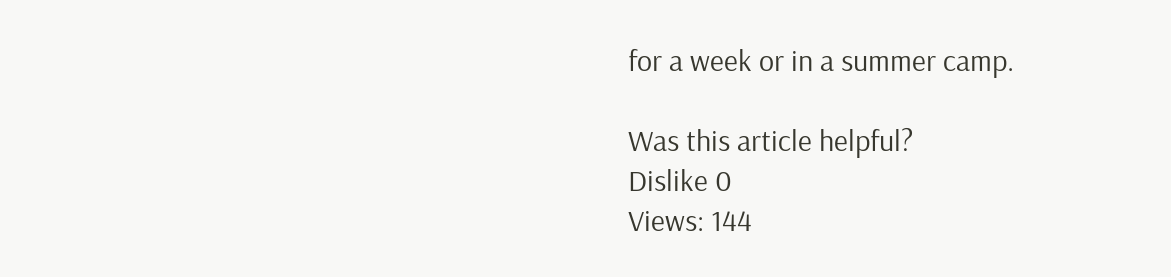for a week or in a summer camp.

Was this article helpful?
Dislike 0
Views: 144